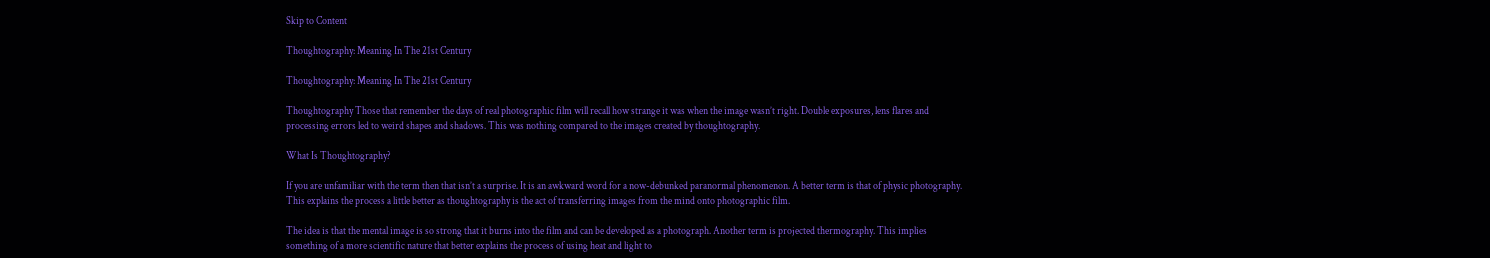Skip to Content

Thoughtography: Meaning In The 21st Century

Thoughtography: Meaning In The 21st Century

Thoughtography Those that remember the days of real photographic film will recall how strange it was when the image wasn’t right. Double exposures, lens flares and processing errors led to weird shapes and shadows. This was nothing compared to the images created by thoughtography.

What Is Thoughtography?

If you are unfamiliar with the term then that isn’t a surprise. It is an awkward word for a now-debunked paranormal phenomenon. A better term is that of physic photography. This explains the process a little better as thoughtography is the act of transferring images from the mind onto photographic film.

The idea is that the mental image is so strong that it burns into the film and can be developed as a photograph. Another term is projected thermography. This implies something of a more scientific nature that better explains the process of using heat and light to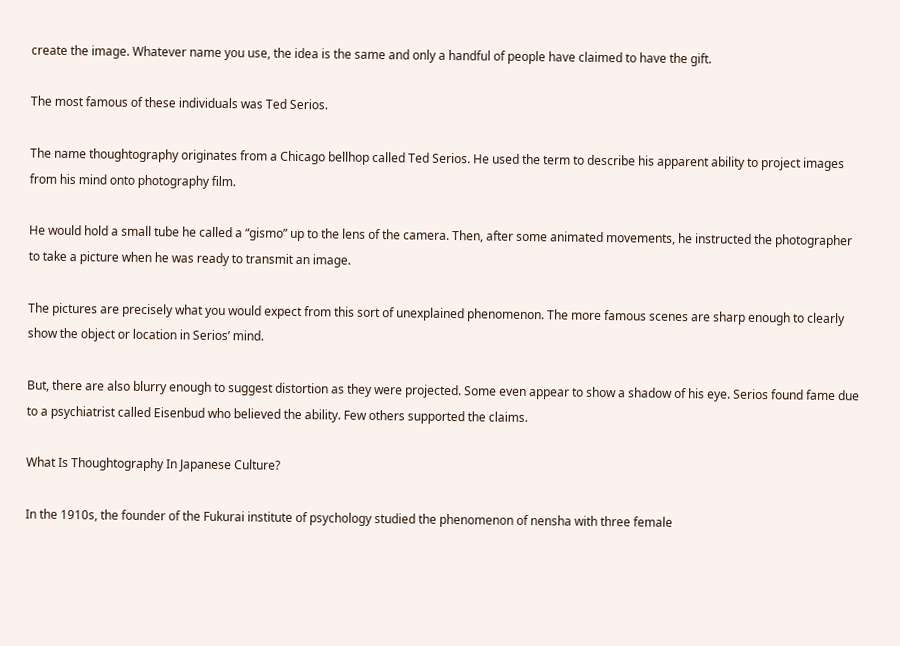create the image. Whatever name you use, the idea is the same and only a handful of people have claimed to have the gift.

The most famous of these individuals was Ted Serios.

The name thoughtography originates from a Chicago bellhop called Ted Serios. He used the term to describe his apparent ability to project images from his mind onto photography film.

He would hold a small tube he called a “gismo” up to the lens of the camera. Then, after some animated movements, he instructed the photographer to take a picture when he was ready to transmit an image.

The pictures are precisely what you would expect from this sort of unexplained phenomenon. The more famous scenes are sharp enough to clearly show the object or location in Serios’ mind.

But, there are also blurry enough to suggest distortion as they were projected. Some even appear to show a shadow of his eye. Serios found fame due to a psychiatrist called Eisenbud who believed the ability. Few others supported the claims.

What Is Thoughtography In Japanese Culture?

In the 1910s, the founder of the Fukurai institute of psychology studied the phenomenon of nensha with three female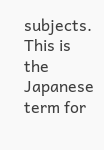subjects. This is the Japanese term for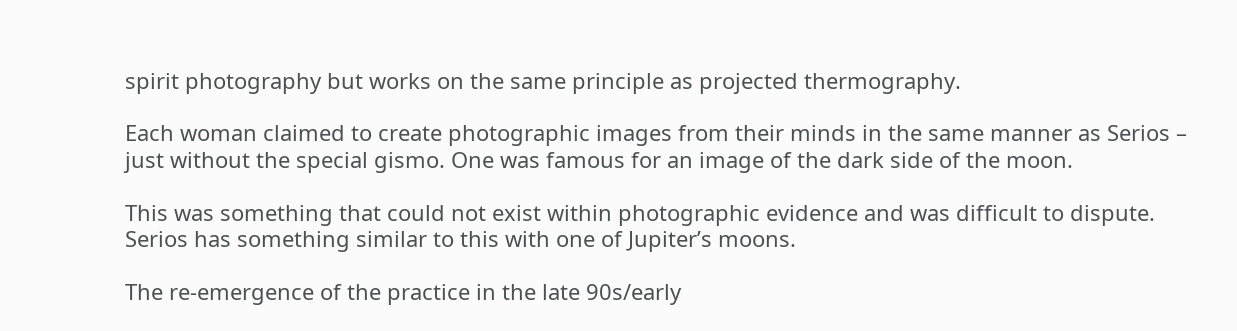spirit photography but works on the same principle as projected thermography.

Each woman claimed to create photographic images from their minds in the same manner as Serios – just without the special gismo. One was famous for an image of the dark side of the moon.

This was something that could not exist within photographic evidence and was difficult to dispute. Serios has something similar to this with one of Jupiter’s moons.

The re-emergence of the practice in the late 90s/early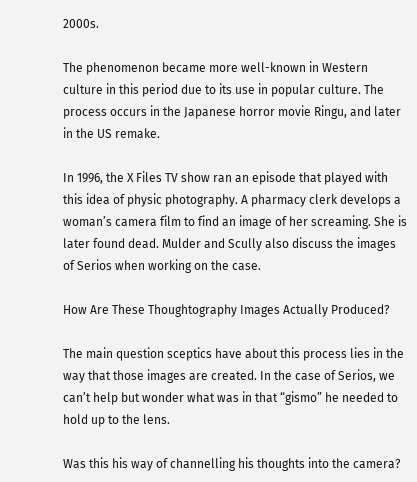2000s.

The phenomenon became more well-known in Western culture in this period due to its use in popular culture. The process occurs in the Japanese horror movie Ringu, and later in the US remake.

In 1996, the X Files TV show ran an episode that played with this idea of physic photography. A pharmacy clerk develops a woman’s camera film to find an image of her screaming. She is later found dead. Mulder and Scully also discuss the images of Serios when working on the case.

How Are These Thoughtography Images Actually Produced?

The main question sceptics have about this process lies in the way that those images are created. In the case of Serios, we can’t help but wonder what was in that “gismo” he needed to hold up to the lens.

Was this his way of channelling his thoughts into the camera?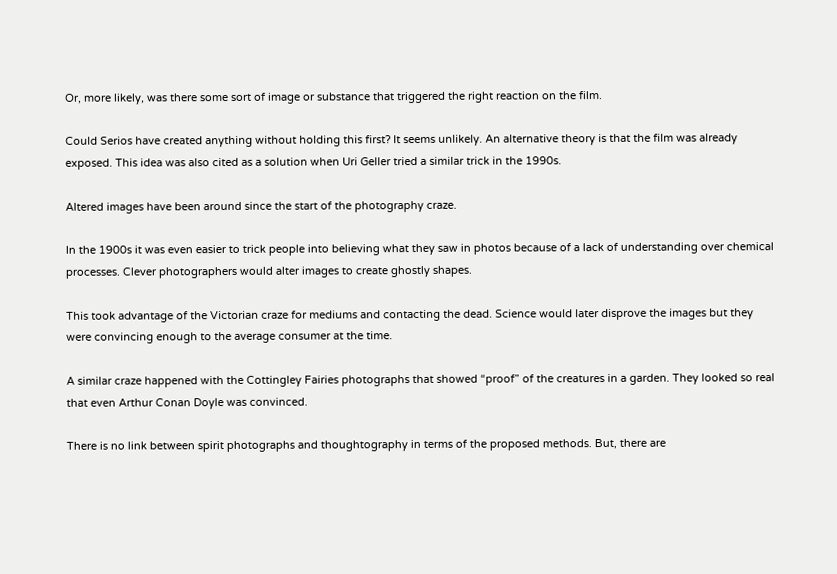Or, more likely, was there some sort of image or substance that triggered the right reaction on the film.

Could Serios have created anything without holding this first? It seems unlikely. An alternative theory is that the film was already exposed. This idea was also cited as a solution when Uri Geller tried a similar trick in the 1990s.

Altered images have been around since the start of the photography craze.

In the 1900s it was even easier to trick people into believing what they saw in photos because of a lack of understanding over chemical processes. Clever photographers would alter images to create ghostly shapes.

This took advantage of the Victorian craze for mediums and contacting the dead. Science would later disprove the images but they were convincing enough to the average consumer at the time.

A similar craze happened with the Cottingley Fairies photographs that showed “proof” of the creatures in a garden. They looked so real that even Arthur Conan Doyle was convinced.

There is no link between spirit photographs and thoughtography in terms of the proposed methods. But, there are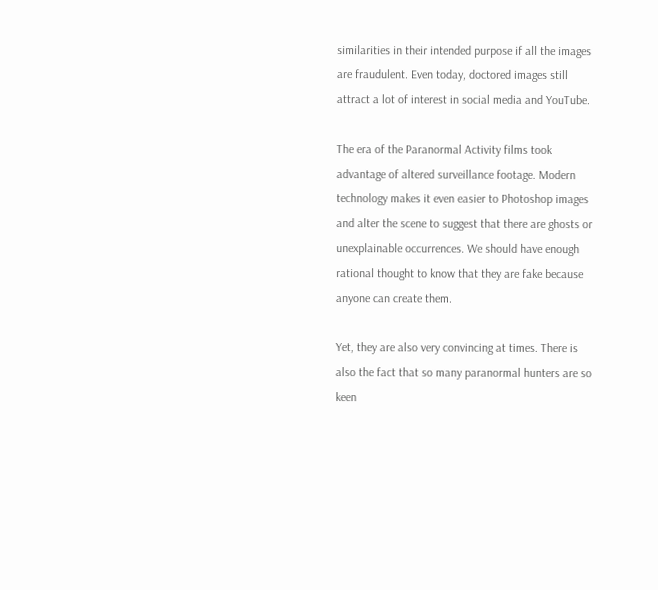similarities in their intended purpose if all the images are fraudulent. Even today, doctored images still attract a lot of interest in social media and YouTube.

The era of the Paranormal Activity films took advantage of altered surveillance footage. Modern technology makes it even easier to Photoshop images and alter the scene to suggest that there are ghosts or unexplainable occurrences. We should have enough rational thought to know that they are fake because anyone can create them.

Yet, they are also very convincing at times. There is also the fact that so many paranormal hunters are so keen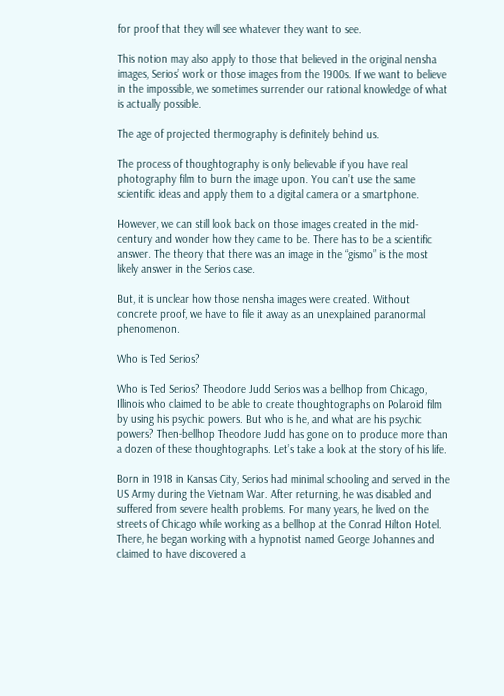for proof that they will see whatever they want to see.

This notion may also apply to those that believed in the original nensha images, Serios’ work or those images from the 1900s. If we want to believe in the impossible, we sometimes surrender our rational knowledge of what is actually possible.

The age of projected thermography is definitely behind us.

The process of thoughtography is only believable if you have real photography film to burn the image upon. You can’t use the same scientific ideas and apply them to a digital camera or a smartphone.

However, we can still look back on those images created in the mid-century and wonder how they came to be. There has to be a scientific answer. The theory that there was an image in the “gismo” is the most likely answer in the Serios case.

But, it is unclear how those nensha images were created. Without concrete proof, we have to file it away as an unexplained paranormal phenomenon.

Who is Ted Serios?

Who is Ted Serios? Theodore Judd Serios was a bellhop from Chicago, Illinois who claimed to be able to create thoughtographs on Polaroid film by using his psychic powers. But who is he, and what are his psychic powers? Then-bellhop Theodore Judd has gone on to produce more than a dozen of these thoughtographs. Let’s take a look at the story of his life.

Born in 1918 in Kansas City, Serios had minimal schooling and served in the US Army during the Vietnam War. After returning, he was disabled and suffered from severe health problems. For many years, he lived on the streets of Chicago while working as a bellhop at the Conrad Hilton Hotel. There, he began working with a hypnotist named George Johannes and claimed to have discovered a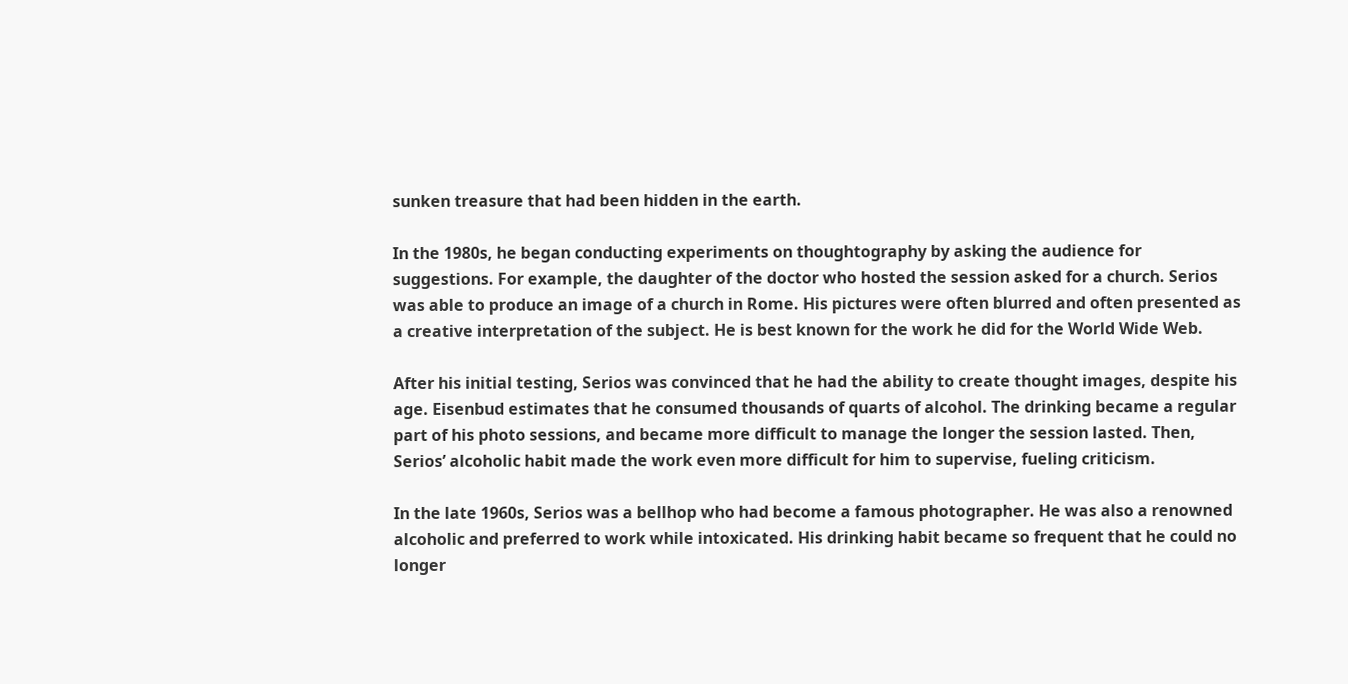sunken treasure that had been hidden in the earth.

In the 1980s, he began conducting experiments on thoughtography by asking the audience for suggestions. For example, the daughter of the doctor who hosted the session asked for a church. Serios was able to produce an image of a church in Rome. His pictures were often blurred and often presented as a creative interpretation of the subject. He is best known for the work he did for the World Wide Web.

After his initial testing, Serios was convinced that he had the ability to create thought images, despite his age. Eisenbud estimates that he consumed thousands of quarts of alcohol. The drinking became a regular part of his photo sessions, and became more difficult to manage the longer the session lasted. Then, Serios’ alcoholic habit made the work even more difficult for him to supervise, fueling criticism.

In the late 1960s, Serios was a bellhop who had become a famous photographer. He was also a renowned alcoholic and preferred to work while intoxicated. His drinking habit became so frequent that he could no longer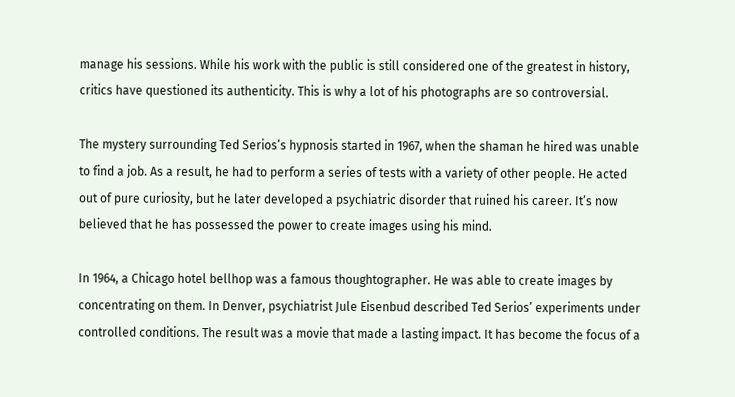manage his sessions. While his work with the public is still considered one of the greatest in history, critics have questioned its authenticity. This is why a lot of his photographs are so controversial.

The mystery surrounding Ted Serios’s hypnosis started in 1967, when the shaman he hired was unable to find a job. As a result, he had to perform a series of tests with a variety of other people. He acted out of pure curiosity, but he later developed a psychiatric disorder that ruined his career. It’s now believed that he has possessed the power to create images using his mind.

In 1964, a Chicago hotel bellhop was a famous thoughtographer. He was able to create images by concentrating on them. In Denver, psychiatrist Jule Eisenbud described Ted Serios’ experiments under controlled conditions. The result was a movie that made a lasting impact. It has become the focus of a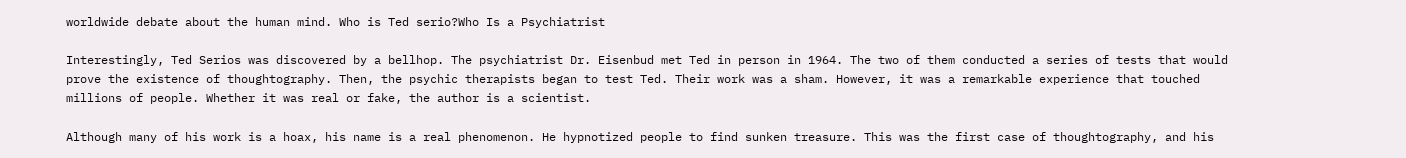worldwide debate about the human mind. Who is Ted serio?Who Is a Psychiatrist

Interestingly, Ted Serios was discovered by a bellhop. The psychiatrist Dr. Eisenbud met Ted in person in 1964. The two of them conducted a series of tests that would prove the existence of thoughtography. Then, the psychic therapists began to test Ted. Their work was a sham. However, it was a remarkable experience that touched millions of people. Whether it was real or fake, the author is a scientist.

Although many of his work is a hoax, his name is a real phenomenon. He hypnotized people to find sunken treasure. This was the first case of thoughtography, and his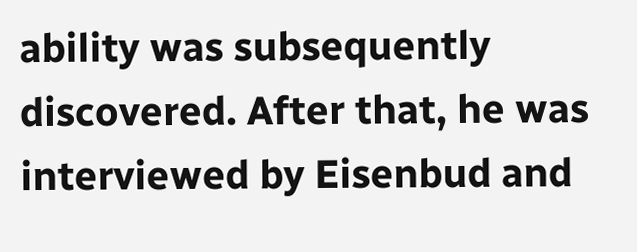ability was subsequently discovered. After that, he was interviewed by Eisenbud and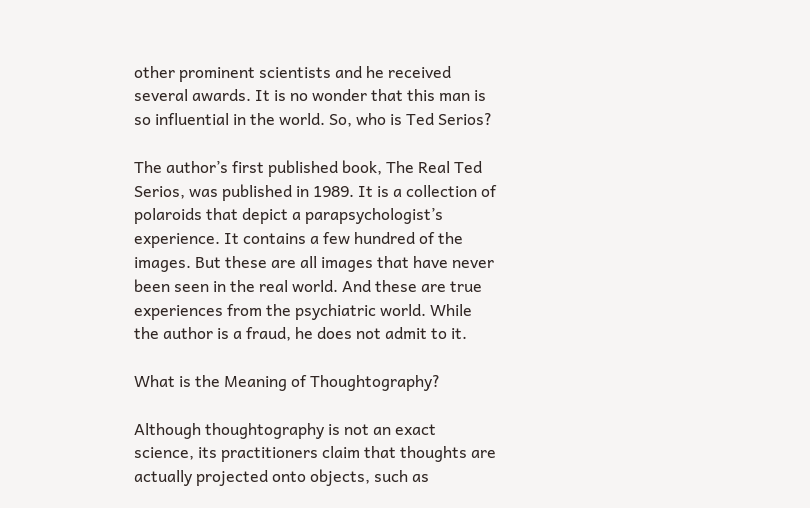other prominent scientists and he received several awards. It is no wonder that this man is so influential in the world. So, who is Ted Serios?

The author’s first published book, The Real Ted Serios, was published in 1989. It is a collection of polaroids that depict a parapsychologist’s experience. It contains a few hundred of the images. But these are all images that have never been seen in the real world. And these are true experiences from the psychiatric world. While the author is a fraud, he does not admit to it.

What is the Meaning of Thoughtography?

Although thoughtography is not an exact science, its practitioners claim that thoughts are actually projected onto objects, such as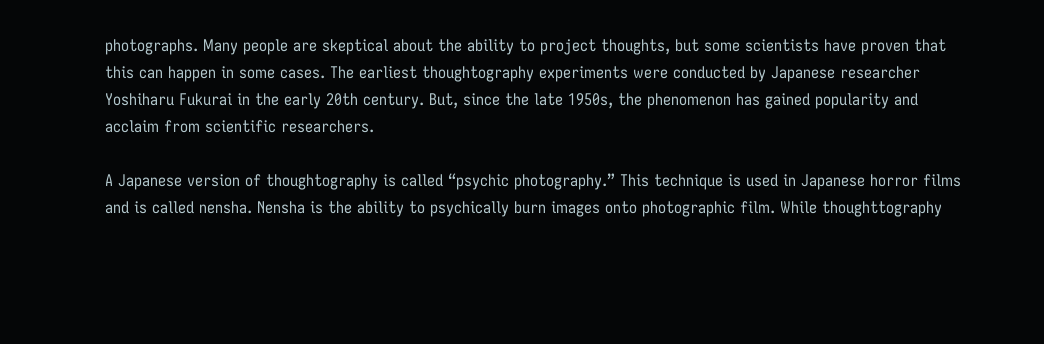photographs. Many people are skeptical about the ability to project thoughts, but some scientists have proven that this can happen in some cases. The earliest thoughtography experiments were conducted by Japanese researcher Yoshiharu Fukurai in the early 20th century. But, since the late 1950s, the phenomenon has gained popularity and acclaim from scientific researchers.

A Japanese version of thoughtography is called “psychic photography.” This technique is used in Japanese horror films and is called nensha. Nensha is the ability to psychically burn images onto photographic film. While thoughttography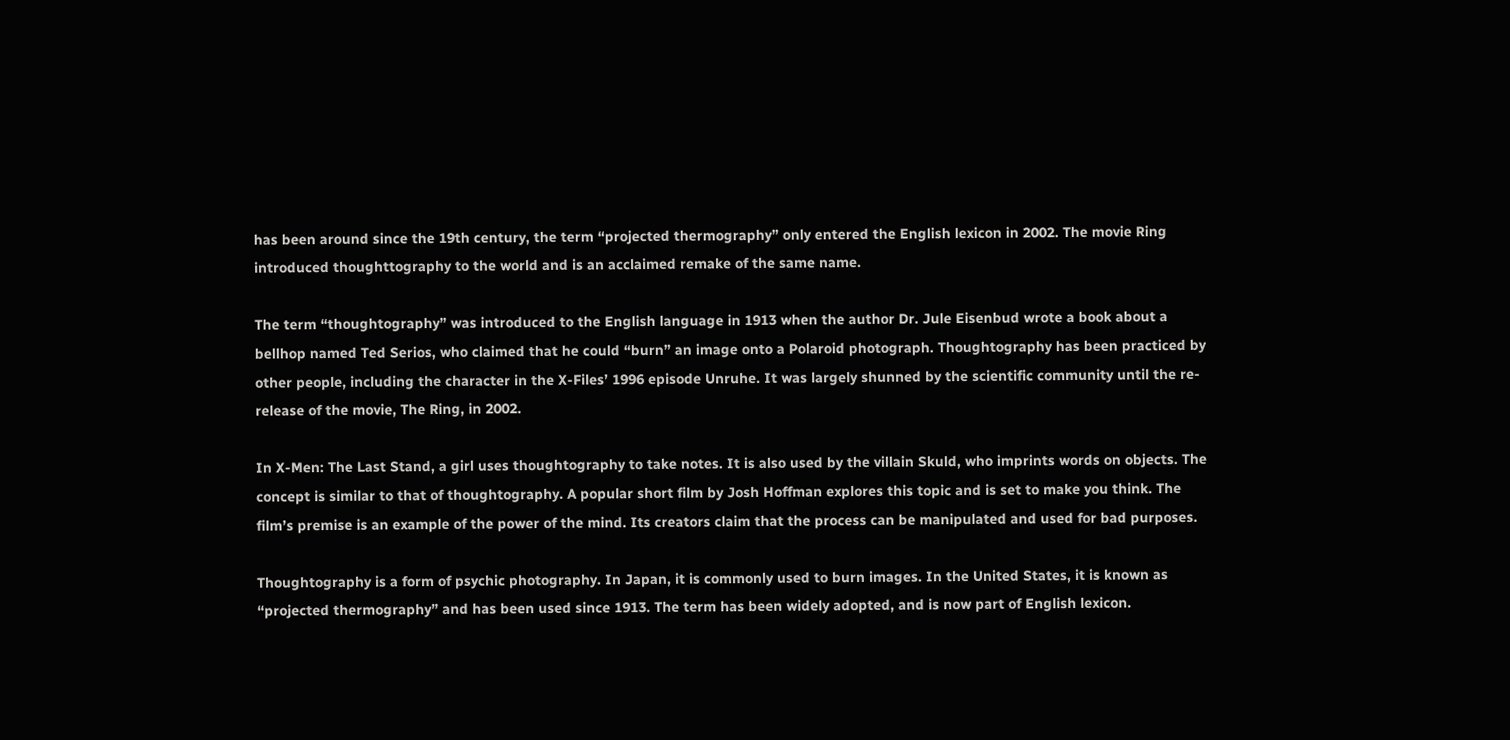has been around since the 19th century, the term “projected thermography” only entered the English lexicon in 2002. The movie Ring introduced thoughttography to the world and is an acclaimed remake of the same name.

The term “thoughtography” was introduced to the English language in 1913 when the author Dr. Jule Eisenbud wrote a book about a bellhop named Ted Serios, who claimed that he could “burn” an image onto a Polaroid photograph. Thoughtography has been practiced by other people, including the character in the X-Files’ 1996 episode Unruhe. It was largely shunned by the scientific community until the re-release of the movie, The Ring, in 2002.

In X-Men: The Last Stand, a girl uses thoughtography to take notes. It is also used by the villain Skuld, who imprints words on objects. The concept is similar to that of thoughtography. A popular short film by Josh Hoffman explores this topic and is set to make you think. The film’s premise is an example of the power of the mind. Its creators claim that the process can be manipulated and used for bad purposes.

Thoughtography is a form of psychic photography. In Japan, it is commonly used to burn images. In the United States, it is known as “projected thermography” and has been used since 1913. The term has been widely adopted, and is now part of English lexicon.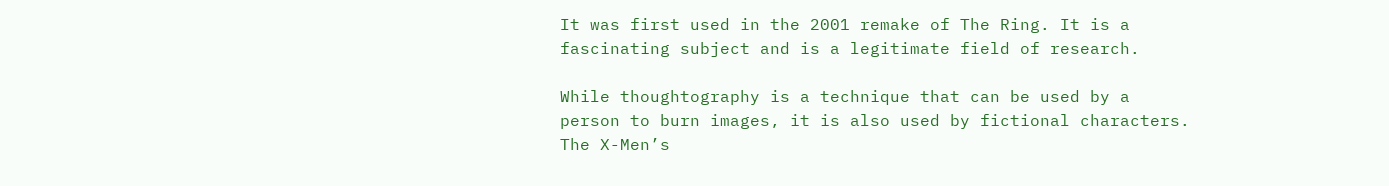It was first used in the 2001 remake of The Ring. It is a fascinating subject and is a legitimate field of research.

While thoughtography is a technique that can be used by a person to burn images, it is also used by fictional characters. The X-Men’s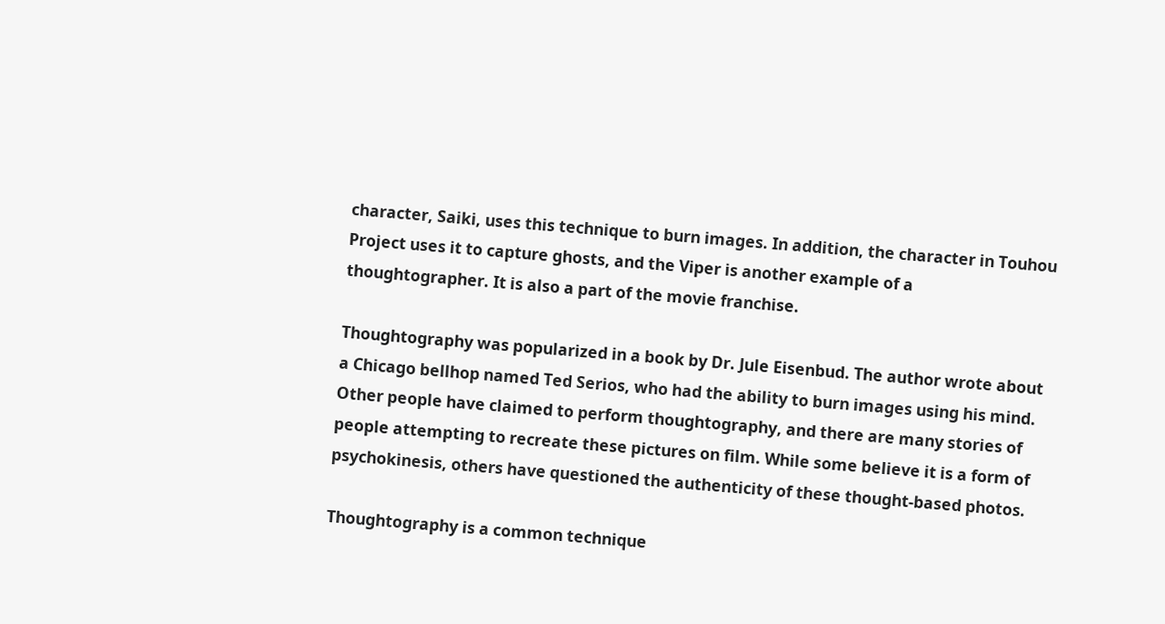character, Saiki, uses this technique to burn images. In addition, the character in Touhou Project uses it to capture ghosts, and the Viper is another example of a thoughtographer. It is also a part of the movie franchise.

Thoughtography was popularized in a book by Dr. Jule Eisenbud. The author wrote about a Chicago bellhop named Ted Serios, who had the ability to burn images using his mind. Other people have claimed to perform thoughtography, and there are many stories of people attempting to recreate these pictures on film. While some believe it is a form of psychokinesis, others have questioned the authenticity of these thought-based photos.

Thoughtography is a common technique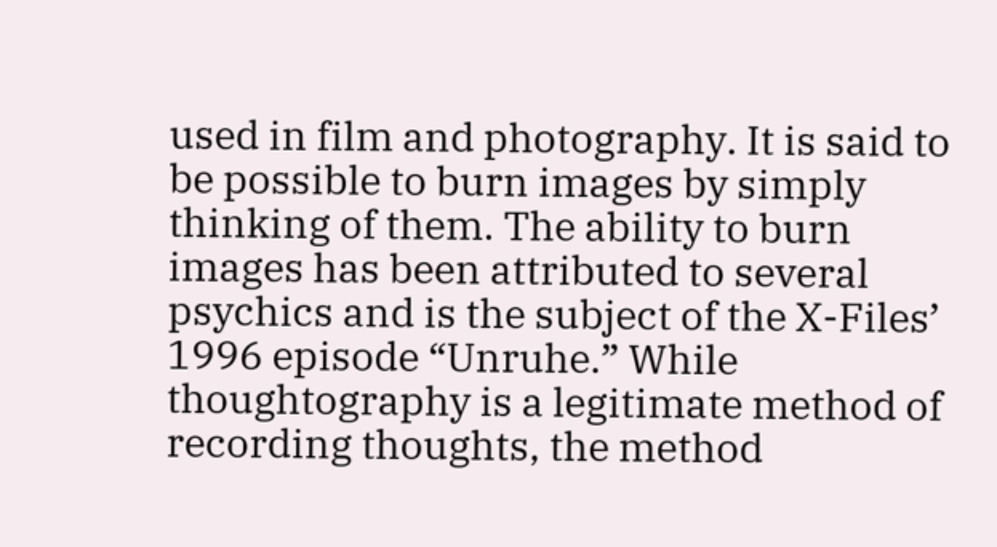used in film and photography. It is said to be possible to burn images by simply thinking of them. The ability to burn images has been attributed to several psychics and is the subject of the X-Files’ 1996 episode “Unruhe.” While thoughtography is a legitimate method of recording thoughts, the method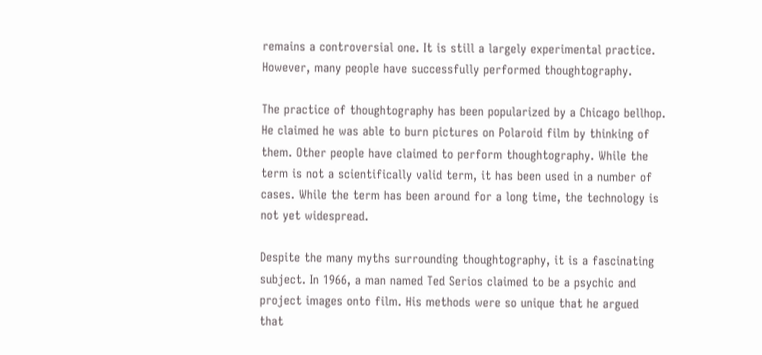remains a controversial one. It is still a largely experimental practice. However, many people have successfully performed thoughtography.

The practice of thoughtography has been popularized by a Chicago bellhop. He claimed he was able to burn pictures on Polaroid film by thinking of them. Other people have claimed to perform thoughtography. While the term is not a scientifically valid term, it has been used in a number of cases. While the term has been around for a long time, the technology is not yet widespread.

Despite the many myths surrounding thoughtography, it is a fascinating subject. In 1966, a man named Ted Serios claimed to be a psychic and project images onto film. His methods were so unique that he argued that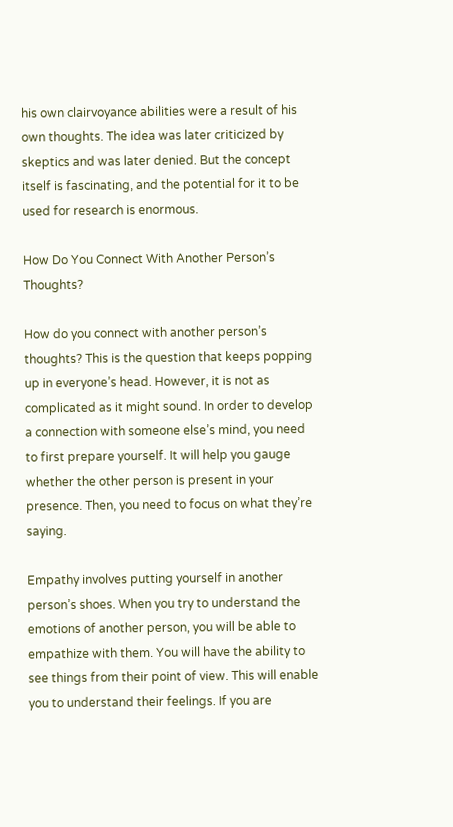his own clairvoyance abilities were a result of his own thoughts. The idea was later criticized by skeptics and was later denied. But the concept itself is fascinating, and the potential for it to be used for research is enormous.

How Do You Connect With Another Person’s Thoughts?

How do you connect with another person’s thoughts? This is the question that keeps popping up in everyone’s head. However, it is not as complicated as it might sound. In order to develop a connection with someone else’s mind, you need to first prepare yourself. It will help you gauge whether the other person is present in your presence. Then, you need to focus on what they’re saying.

Empathy involves putting yourself in another person’s shoes. When you try to understand the emotions of another person, you will be able to empathize with them. You will have the ability to see things from their point of view. This will enable you to understand their feelings. If you are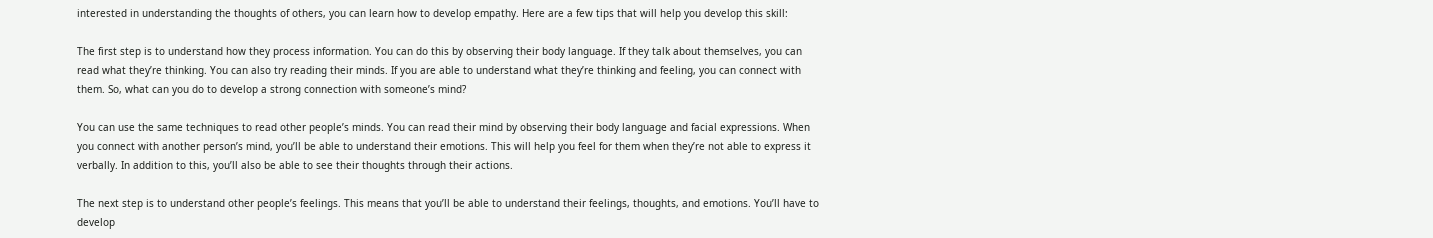interested in understanding the thoughts of others, you can learn how to develop empathy. Here are a few tips that will help you develop this skill:

The first step is to understand how they process information. You can do this by observing their body language. If they talk about themselves, you can read what they’re thinking. You can also try reading their minds. If you are able to understand what they’re thinking and feeling, you can connect with them. So, what can you do to develop a strong connection with someone’s mind?

You can use the same techniques to read other people’s minds. You can read their mind by observing their body language and facial expressions. When you connect with another person’s mind, you’ll be able to understand their emotions. This will help you feel for them when they’re not able to express it verbally. In addition to this, you’ll also be able to see their thoughts through their actions.

The next step is to understand other people’s feelings. This means that you’ll be able to understand their feelings, thoughts, and emotions. You’ll have to develop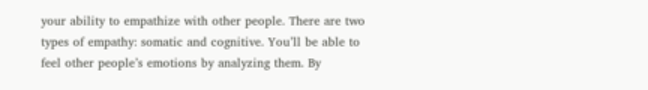your ability to empathize with other people. There are two types of empathy: somatic and cognitive. You’ll be able to feel other people’s emotions by analyzing them. By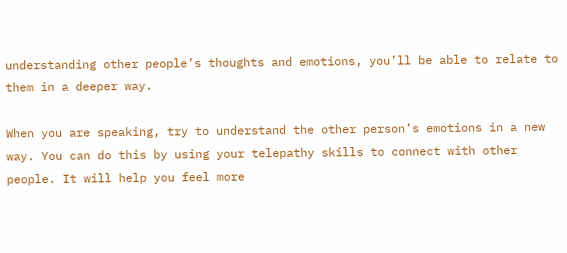understanding other people’s thoughts and emotions, you’ll be able to relate to them in a deeper way.

When you are speaking, try to understand the other person’s emotions in a new way. You can do this by using your telepathy skills to connect with other people. It will help you feel more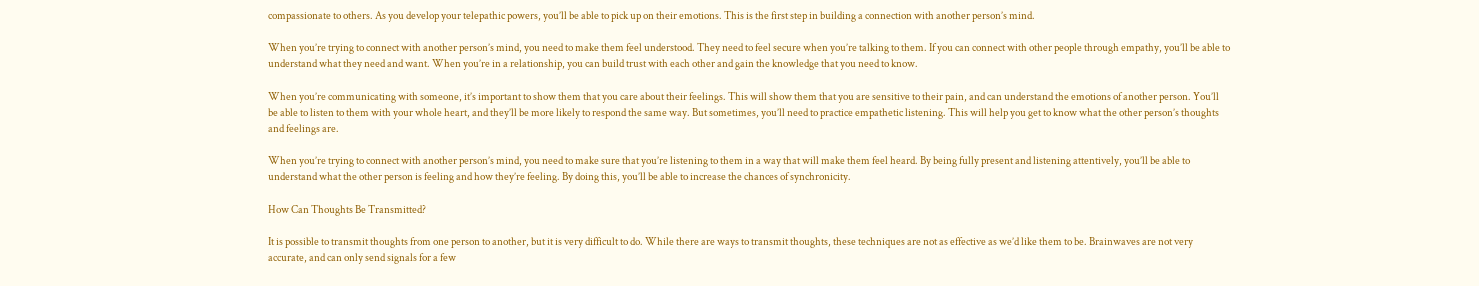compassionate to others. As you develop your telepathic powers, you’ll be able to pick up on their emotions. This is the first step in building a connection with another person’s mind.

When you’re trying to connect with another person’s mind, you need to make them feel understood. They need to feel secure when you’re talking to them. If you can connect with other people through empathy, you’ll be able to understand what they need and want. When you’re in a relationship, you can build trust with each other and gain the knowledge that you need to know.

When you’re communicating with someone, it’s important to show them that you care about their feelings. This will show them that you are sensitive to their pain, and can understand the emotions of another person. You’ll be able to listen to them with your whole heart, and they’ll be more likely to respond the same way. But sometimes, you’ll need to practice empathetic listening. This will help you get to know what the other person’s thoughts and feelings are.

When you’re trying to connect with another person’s mind, you need to make sure that you’re listening to them in a way that will make them feel heard. By being fully present and listening attentively, you’ll be able to understand what the other person is feeling and how they’re feeling. By doing this, you’ll be able to increase the chances of synchronicity.

How Can Thoughts Be Transmitted?

It is possible to transmit thoughts from one person to another, but it is very difficult to do. While there are ways to transmit thoughts, these techniques are not as effective as we’d like them to be. Brainwaves are not very accurate, and can only send signals for a few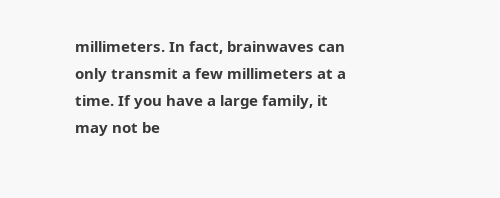millimeters. In fact, brainwaves can only transmit a few millimeters at a time. If you have a large family, it may not be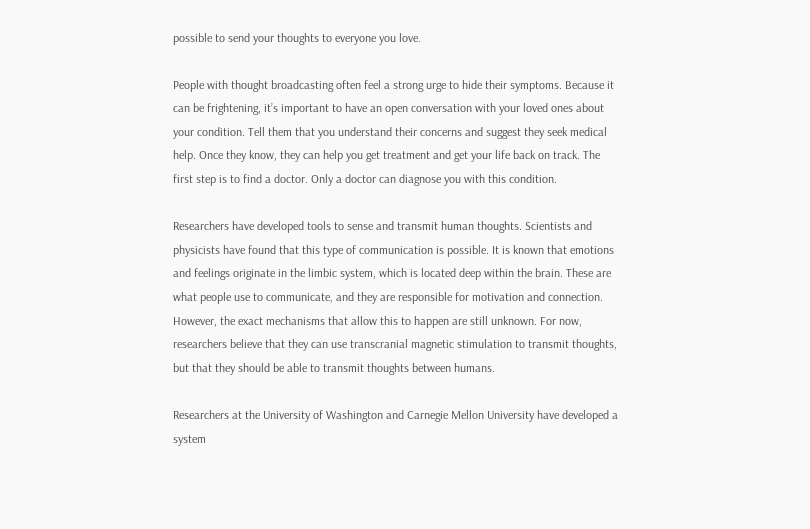possible to send your thoughts to everyone you love.

People with thought broadcasting often feel a strong urge to hide their symptoms. Because it can be frightening, it’s important to have an open conversation with your loved ones about your condition. Tell them that you understand their concerns and suggest they seek medical help. Once they know, they can help you get treatment and get your life back on track. The first step is to find a doctor. Only a doctor can diagnose you with this condition.

Researchers have developed tools to sense and transmit human thoughts. Scientists and physicists have found that this type of communication is possible. It is known that emotions and feelings originate in the limbic system, which is located deep within the brain. These are what people use to communicate, and they are responsible for motivation and connection. However, the exact mechanisms that allow this to happen are still unknown. For now, researchers believe that they can use transcranial magnetic stimulation to transmit thoughts, but that they should be able to transmit thoughts between humans.

Researchers at the University of Washington and Carnegie Mellon University have developed a system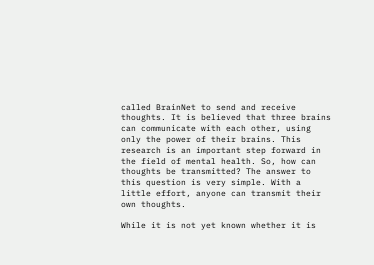called BrainNet to send and receive thoughts. It is believed that three brains can communicate with each other, using only the power of their brains. This research is an important step forward in the field of mental health. So, how can thoughts be transmitted? The answer to this question is very simple. With a little effort, anyone can transmit their own thoughts.

While it is not yet known whether it is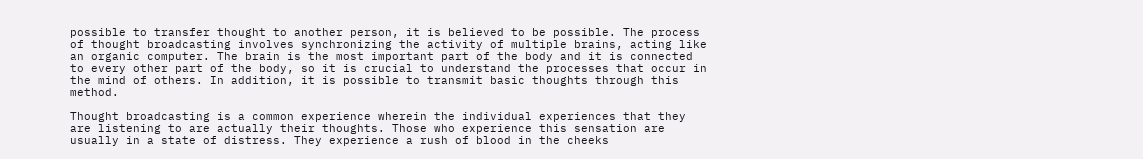possible to transfer thought to another person, it is believed to be possible. The process of thought broadcasting involves synchronizing the activity of multiple brains, acting like an organic computer. The brain is the most important part of the body and it is connected to every other part of the body, so it is crucial to understand the processes that occur in the mind of others. In addition, it is possible to transmit basic thoughts through this method.

Thought broadcasting is a common experience wherein the individual experiences that they are listening to are actually their thoughts. Those who experience this sensation are usually in a state of distress. They experience a rush of blood in the cheeks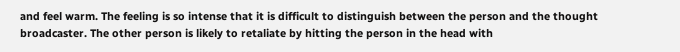and feel warm. The feeling is so intense that it is difficult to distinguish between the person and the thought broadcaster. The other person is likely to retaliate by hitting the person in the head with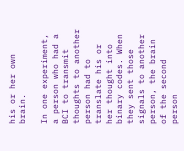his or her own brain.

In one experiment, a person who had a BCI to transmit thoughts to another person had to translate his or her thought into binary codes. When they sent those signals to another person, the brain of the second person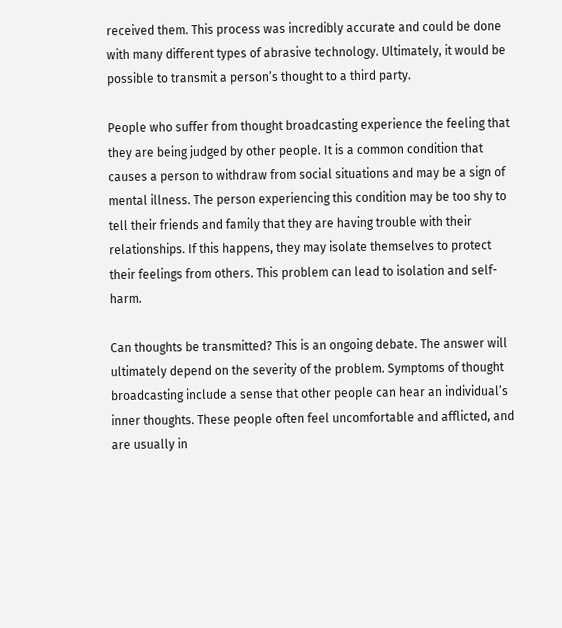received them. This process was incredibly accurate and could be done with many different types of abrasive technology. Ultimately, it would be possible to transmit a person’s thought to a third party.

People who suffer from thought broadcasting experience the feeling that they are being judged by other people. It is a common condition that causes a person to withdraw from social situations and may be a sign of mental illness. The person experiencing this condition may be too shy to tell their friends and family that they are having trouble with their relationships. If this happens, they may isolate themselves to protect their feelings from others. This problem can lead to isolation and self-harm.

Can thoughts be transmitted? This is an ongoing debate. The answer will ultimately depend on the severity of the problem. Symptoms of thought broadcasting include a sense that other people can hear an individual’s inner thoughts. These people often feel uncomfortable and afflicted, and are usually in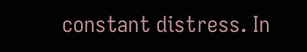constant distress. In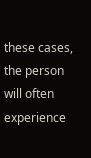these cases, the person will often experience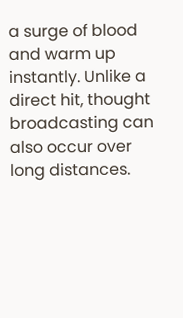a surge of blood and warm up instantly. Unlike a direct hit, thought broadcasting can also occur over long distances.